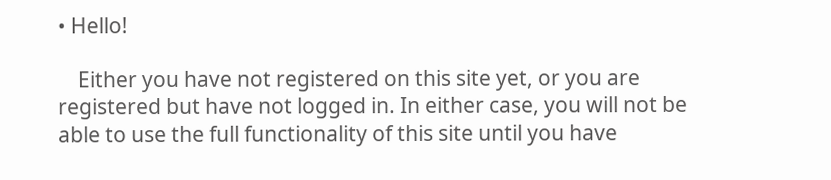• Hello!

    Either you have not registered on this site yet, or you are registered but have not logged in. In either case, you will not be able to use the full functionality of this site until you have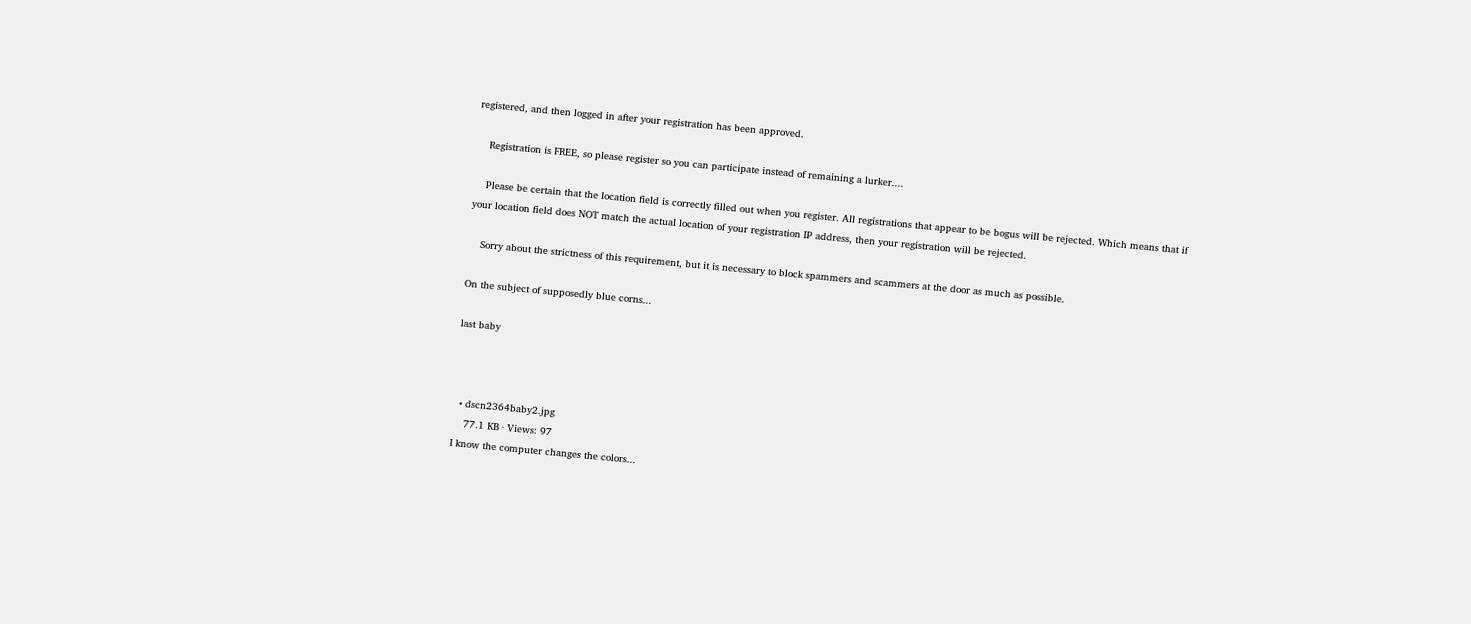registered, and then logged in after your registration has been approved.

    Registration is FREE, so please register so you can participate instead of remaining a lurker....

    Please be certain that the location field is correctly filled out when you register. All registrations that appear to be bogus will be rejected. Which means that if your location field does NOT match the actual location of your registration IP address, then your registration will be rejected.

    Sorry about the strictness of this requirement, but it is necessary to block spammers and scammers at the door as much as possible.

On the subject of supposedly blue corns...

last baby



  • dscn2364baby2.jpg
    77.1 KB · Views: 97
I know the computer changes the colors...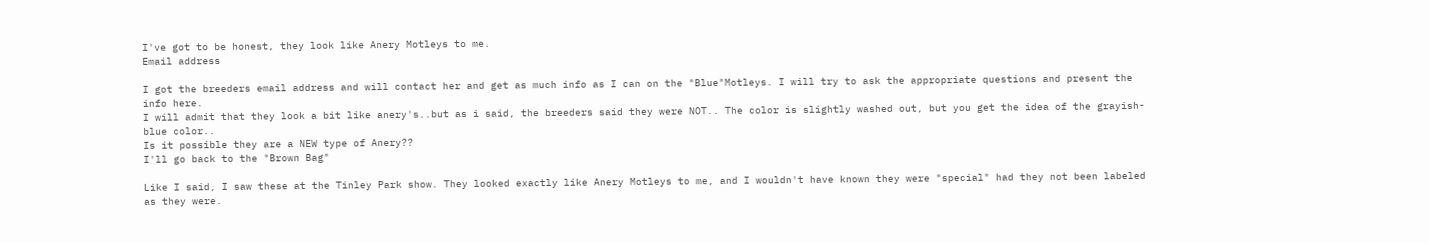I've got to be honest, they look like Anery Motleys to me.
Email address

I got the breeders email address and will contact her and get as much info as I can on the "Blue"Motleys. I will try to ask the appropriate questions and present the info here.
I will admit that they look a bit like anery's..but as i said, the breeders said they were NOT.. The color is slightly washed out, but you get the idea of the grayish-blue color..
Is it possible they are a NEW type of Anery??
I'll go back to the "Brown Bag"

Like I said, I saw these at the Tinley Park show. They looked exactly like Anery Motleys to me, and I wouldn't have known they were "special" had they not been labeled as they were.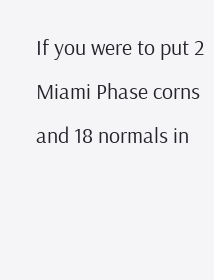If you were to put 2 Miami Phase corns and 18 normals in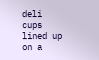deli cups lined up on a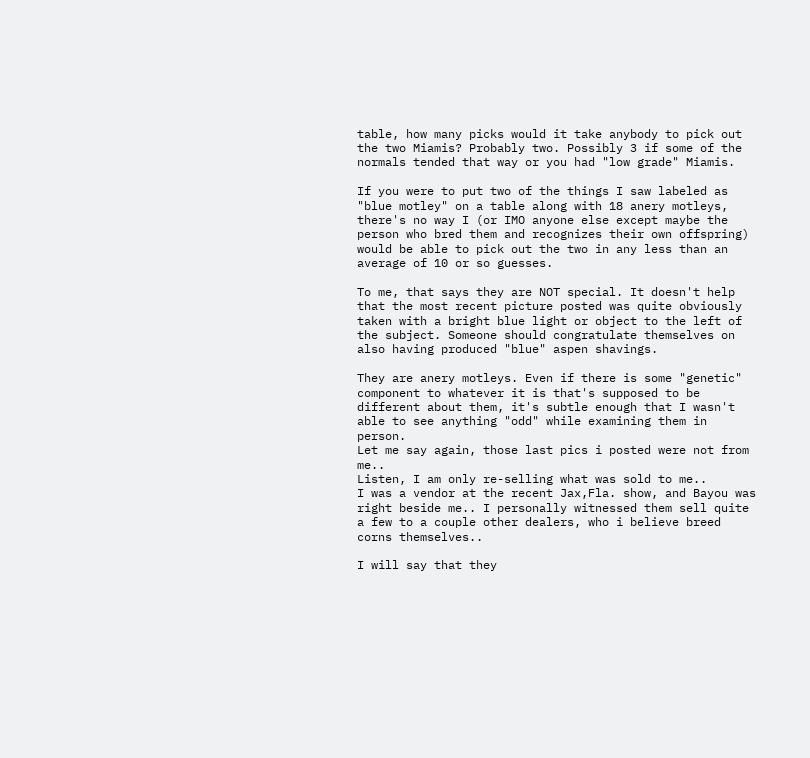table, how many picks would it take anybody to pick out the two Miamis? Probably two. Possibly 3 if some of the normals tended that way or you had "low grade" Miamis.

If you were to put two of the things I saw labeled as "blue motley" on a table along with 18 anery motleys, there's no way I (or IMO anyone else except maybe the person who bred them and recognizes their own offspring) would be able to pick out the two in any less than an average of 10 or so guesses.

To me, that says they are NOT special. It doesn't help that the most recent picture posted was quite obviously taken with a bright blue light or object to the left of the subject. Someone should congratulate themselves on also having produced "blue" aspen shavings.

They are anery motleys. Even if there is some "genetic" component to whatever it is that's supposed to be different about them, it's subtle enough that I wasn't able to see anything "odd" while examining them in person.
Let me say again, those last pics i posted were not from me..
Listen, I am only re-selling what was sold to me..
I was a vendor at the recent Jax,Fla. show, and Bayou was right beside me.. I personally witnessed them sell quite a few to a couple other dealers, who i believe breed corns themselves..

I will say that they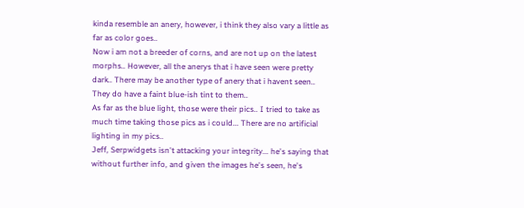kinda resemble an anery, however, i think they also vary a little as far as color goes..
Now i am not a breeder of corns, and are not up on the latest morphs.. However, all the anerys that i have seen were pretty dark.. There may be another type of anery that i havent seen.. They do have a faint blue-ish tint to them..
As far as the blue light, those were their pics.. I tried to take as much time taking those pics as i could... There are no artificial lighting in my pics..
Jeff, Serpwidgets isn't attacking your integrity... he's saying that without further info, and given the images he's seen, he's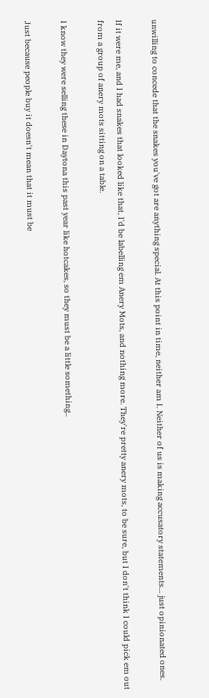unwilling to concede that the snakes you've got are anything special. At this point in time, neither am I. Neither of us is making accusatory statements... just opinionated ones.

If it were me, and I had snakes that looked like that, I'd be labelling em Anery Mots, and nothing more. They're pretty anery mots, to be sure, but I don't think I could pick em out from a group of anery mots sitting on a table.

I know they were selling these in Daytona this past year like hotcakes, so they must be a little something..

Just because people buy it doesn't mean that it must be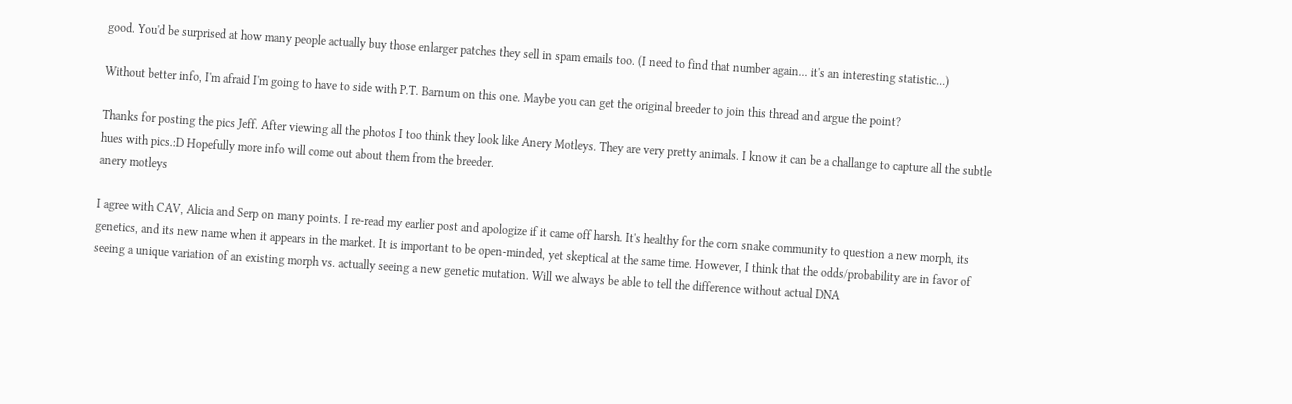good. You'd be surprised at how many people actually buy those enlarger patches they sell in spam emails too. (I need to find that number again... it's an interesting statistic...)

Without better info, I'm afraid I'm going to have to side with P.T. Barnum on this one. Maybe you can get the original breeder to join this thread and argue the point?

Thanks for posting the pics Jeff. After viewing all the photos I too think they look like Anery Motleys. They are very pretty animals. I know it can be a challange to capture all the subtle hues with pics.:D Hopefully more info will come out about them from the breeder.
anery motleys

I agree with CAV, Alicia and Serp on many points. I re-read my earlier post and apologize if it came off harsh. It's healthy for the corn snake community to question a new morph, its genetics, and its new name when it appears in the market. It is important to be open-minded, yet skeptical at the same time. However, I think that the odds/probability are in favor of seeing a unique variation of an existing morph vs. actually seeing a new genetic mutation. Will we always be able to tell the difference without actual DNA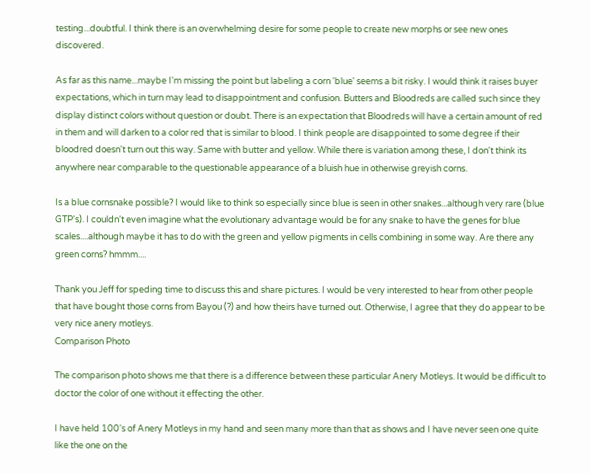testing...doubtful. I think there is an overwhelming desire for some people to create new morphs or see new ones discovered.

As far as this name...maybe I'm missing the point but labeling a corn 'blue' seems a bit risky. I would think it raises buyer expectations, which in turn may lead to disappointment and confusion. Butters and Bloodreds are called such since they display distinct colors without question or doubt. There is an expectation that Bloodreds will have a certain amount of red in them and will darken to a color red that is similar to blood. I think people are disappointed to some degree if their bloodred doesn't turn out this way. Same with butter and yellow. While there is variation among these, I don't think its anywhere near comparable to the questionable appearance of a bluish hue in otherwise greyish corns.

Is a blue cornsnake possible? I would like to think so especially since blue is seen in other snakes...although very rare (blue GTP's). I couldn't even imagine what the evolutionary advantage would be for any snake to have the genes for blue scales....although maybe it has to do with the green and yellow pigments in cells combining in some way. Are there any green corns? hmmm....

Thank you Jeff for speding time to discuss this and share pictures. I would be very interested to hear from other people that have bought those corns from Bayou (?) and how theirs have turned out. Otherwise, I agree that they do appear to be very nice anery motleys.
Comparison Photo

The comparison photo shows me that there is a difference between these particular Anery Motleys. It would be difficult to doctor the color of one without it effecting the other.

I have held 100's of Anery Motleys in my hand and seen many more than that as shows and I have never seen one quite like the one on the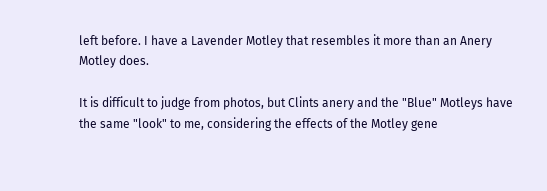left before. I have a Lavender Motley that resembles it more than an Anery Motley does.

It is difficult to judge from photos, but Clints anery and the "Blue" Motleys have the same "look" to me, considering the effects of the Motley gene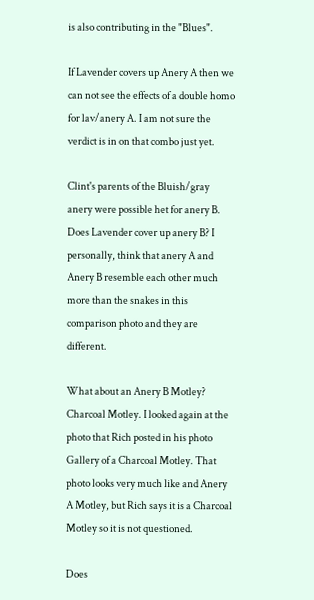is also contributing in the "Blues".

If Lavender covers up Anery A then we can not see the effects of a double homo for lav/anery A. I am not sure the verdict is in on that combo just yet.

Clint's parents of the Bluish/gray anery were possible het for anery B. Does Lavender cover up anery B? I personally, think that anery A and Anery B resemble each other much more than the snakes in this comparison photo and they are different.

What about an Anery B Motley? Charcoal Motley. I looked again at the photo that Rich posted in his photo Gallery of a Charcoal Motley. That photo looks very much like and Anery A Motley, but Rich says it is a Charcoal Motley so it is not questioned.

Does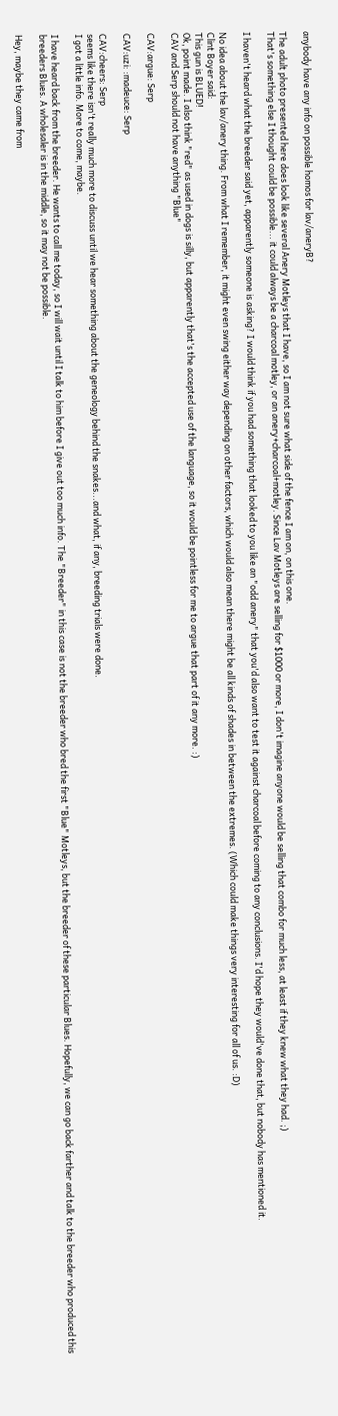anybody have any info on possible homos for lav/aneryB?

The adult photo presented here does look like several Anery Motleys that I have, so I am not sure what side of the fence I am on, on this one.
That's something else I thought could be possible... it could always be a charcoal motley, or an anery+charcoal+motley. Since Lav Motleys are selling for $1000 or more, I don't imagine anyone would be selling that combo for much less, at least if they knew what they had. ;)

I haven't heard what the breeder said yet, apparently someone is asking? I would think if you had something that looked to you like an "odd anery" that you'd also want to test it against charcoal before coming to any conclusions. I'd hope they would've done that, but nobody has mentioned it.

No idea about the lav/anery thing. From what I remember, it might even swing either way depending on other factors, which would also mean there might be all kinds of shades in between the extremes. (Which could make things very interesting for all of us. :D)
Clint Boyer said:
This gun is BLUED!
Ok, point made. I also think "red" as used in dogs is silly, but apparently that's the accepted use of the language, so it would be pointless for me to argue that part of it any more. :)
CAV and Serp should not have anything "Blue"

CAV:argue: Serp

CAV:uzi: :madeuce: Serp

CAV:cheers: Serp
seems like there isn't really much more to discuss until we hear something about the geneology behind the snakes...and what, if any, breeding trials were done.
I got a little info. More to come, maybe.

I have heard back from the breeder. He wants to call me today, so I will wait until I talk to him before I give out too much info. The "Breeder" in this case is not the breeder who bred the first "Blue" Motleys, but the breeder of these particular Blues. Hopefully, we can go back farther and talk to the breeder who produced this breeders Blues. A wholesaler is in the middle, so it may not be possible.

Hey, maybe they came from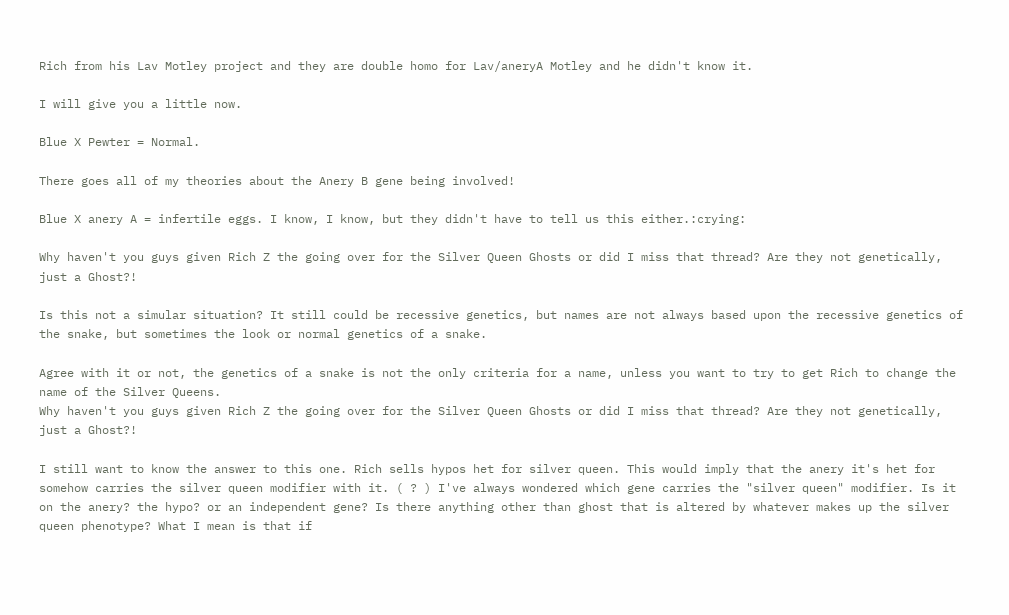Rich from his Lav Motley project and they are double homo for Lav/aneryA Motley and he didn't know it.

I will give you a little now.

Blue X Pewter = Normal.

There goes all of my theories about the Anery B gene being involved!

Blue X anery A = infertile eggs. I know, I know, but they didn't have to tell us this either.:crying:

Why haven't you guys given Rich Z the going over for the Silver Queen Ghosts or did I miss that thread? Are they not genetically, just a Ghost?!

Is this not a simular situation? It still could be recessive genetics, but names are not always based upon the recessive genetics of the snake, but sometimes the look or normal genetics of a snake.

Agree with it or not, the genetics of a snake is not the only criteria for a name, unless you want to try to get Rich to change the name of the Silver Queens.
Why haven't you guys given Rich Z the going over for the Silver Queen Ghosts or did I miss that thread? Are they not genetically, just a Ghost?!

I still want to know the answer to this one. Rich sells hypos het for silver queen. This would imply that the anery it's het for somehow carries the silver queen modifier with it. ( ? ) I've always wondered which gene carries the "silver queen" modifier. Is it on the anery? the hypo? or an independent gene? Is there anything other than ghost that is altered by whatever makes up the silver queen phenotype? What I mean is that if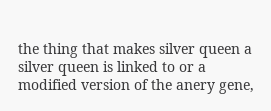the thing that makes silver queen a silver queen is linked to or a modified version of the anery gene,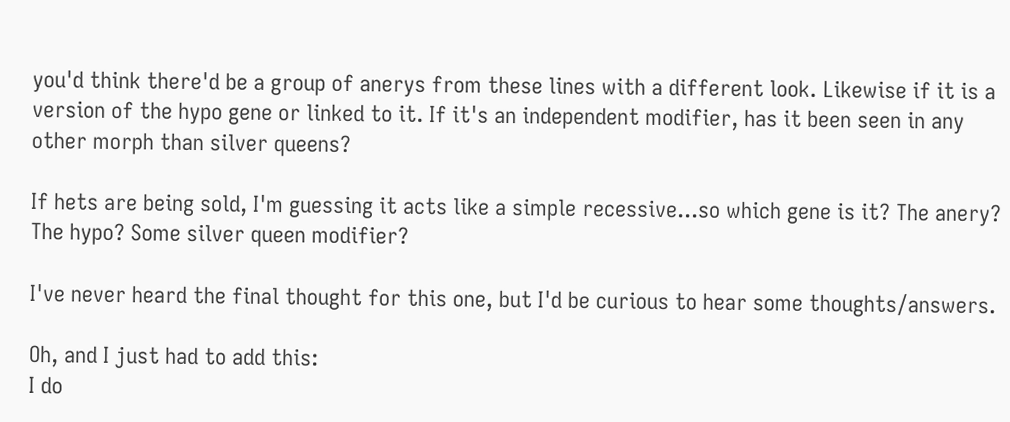you'd think there'd be a group of anerys from these lines with a different look. Likewise if it is a version of the hypo gene or linked to it. If it's an independent modifier, has it been seen in any other morph than silver queens?

If hets are being sold, I'm guessing it acts like a simple recessive...so which gene is it? The anery? The hypo? Some silver queen modifier?

I've never heard the final thought for this one, but I'd be curious to hear some thoughts/answers.

Oh, and I just had to add this:
I do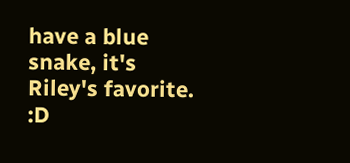have a blue snake, it's Riley's favorite. :D